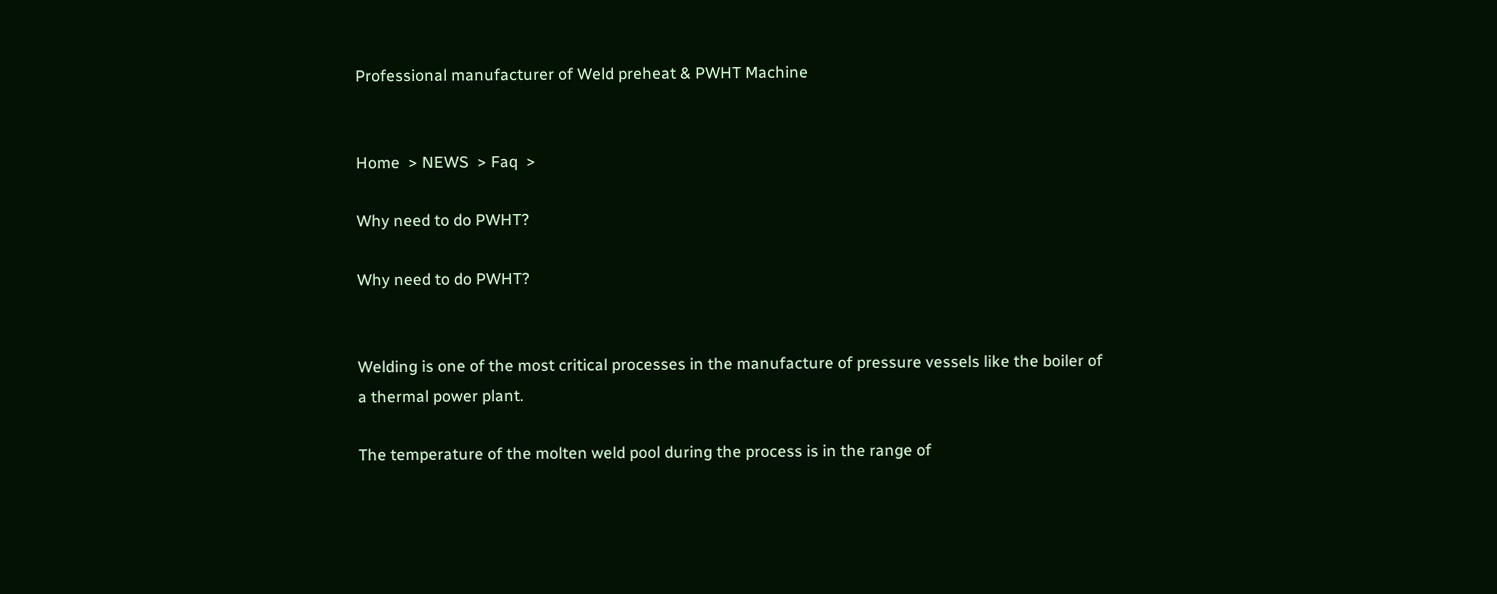Professional manufacturer of Weld preheat & PWHT Machine


Home  > NEWS  > Faq  >

Why need to do PWHT?

Why need to do PWHT?


Welding is one of the most critical processes in the manufacture of pressure vessels like the boiler of a thermal power plant.

The temperature of the molten weld pool during the process is in the range of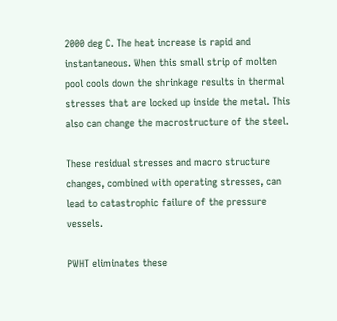2000 deg C. The heat increase is rapid and instantaneous. When this small strip of molten pool cools down the shrinkage results in thermal stresses that are locked up inside the metal. This also can change the macrostructure of the steel.

These residual stresses and macro structure changes, combined with operating stresses, can lead to catastrophic failure of the pressure vessels.

PWHT eliminates these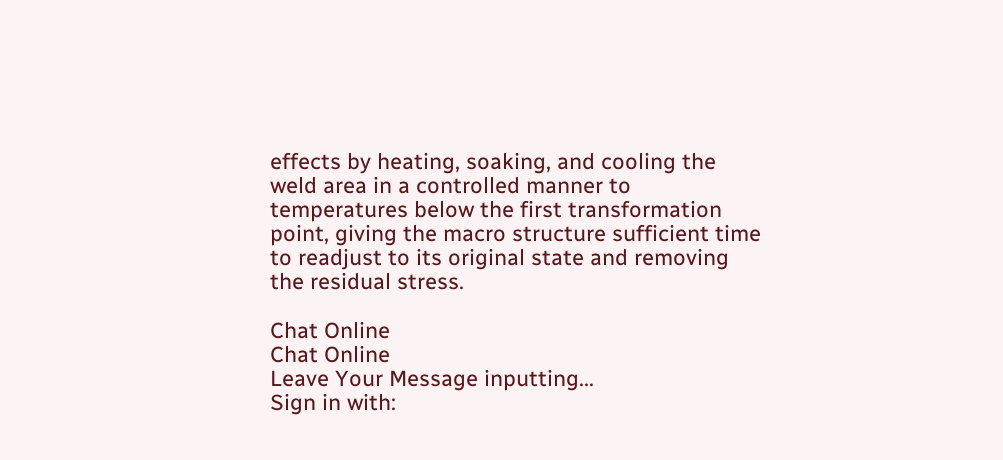effects by heating, soaking, and cooling the weld area in a controlled manner to temperatures below the first transformation point, giving the macro structure sufficient time to readjust to its original state and removing the residual stress.

Chat Online
Chat Online
Leave Your Message inputting...
Sign in with: